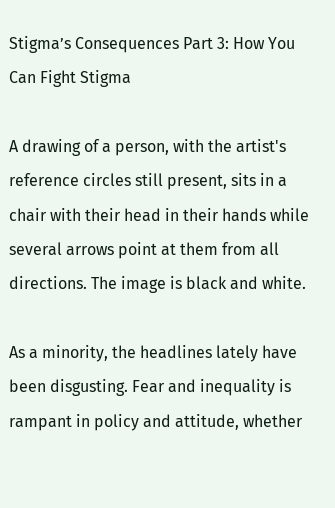Stigma’s Consequences Part 3: How You Can Fight Stigma

A drawing of a person, with the artist's reference circles still present, sits in a chair with their head in their hands while several arrows point at them from all directions. The image is black and white.

As a minority, the headlines lately have been disgusting. Fear and inequality is rampant in policy and attitude, whether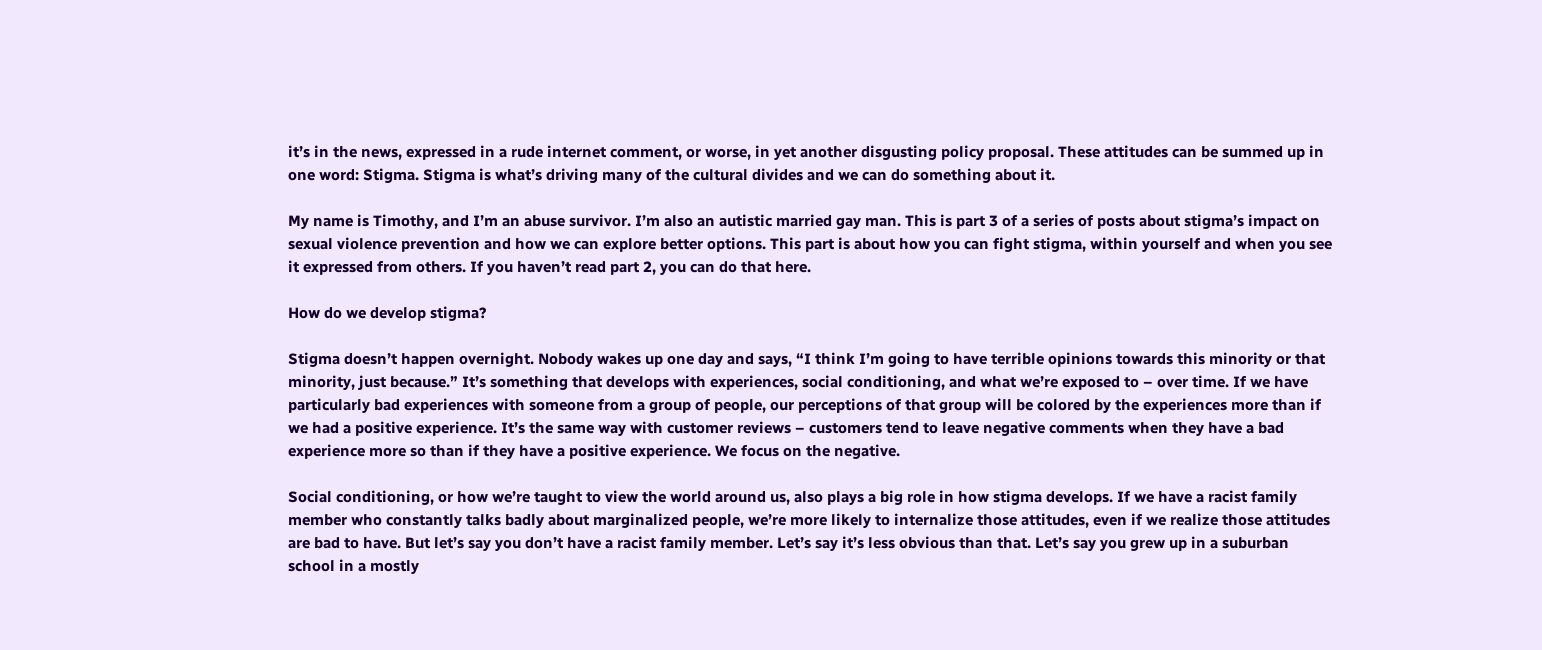it’s in the news, expressed in a rude internet comment, or worse, in yet another disgusting policy proposal. These attitudes can be summed up in one word: Stigma. Stigma is what’s driving many of the cultural divides and we can do something about it.

My name is Timothy, and I’m an abuse survivor. I’m also an autistic married gay man. This is part 3 of a series of posts about stigma’s impact on sexual violence prevention and how we can explore better options. This part is about how you can fight stigma, within yourself and when you see it expressed from others. If you haven’t read part 2, you can do that here.

How do we develop stigma?

Stigma doesn’t happen overnight. Nobody wakes up one day and says, “I think I’m going to have terrible opinions towards this minority or that minority, just because.” It’s something that develops with experiences, social conditioning, and what we’re exposed to – over time. If we have particularly bad experiences with someone from a group of people, our perceptions of that group will be colored by the experiences more than if we had a positive experience. It’s the same way with customer reviews – customers tend to leave negative comments when they have a bad experience more so than if they have a positive experience. We focus on the negative.

Social conditioning, or how we’re taught to view the world around us, also plays a big role in how stigma develops. If we have a racist family member who constantly talks badly about marginalized people, we’re more likely to internalize those attitudes, even if we realize those attitudes are bad to have. But let’s say you don’t have a racist family member. Let’s say it’s less obvious than that. Let’s say you grew up in a suburban school in a mostly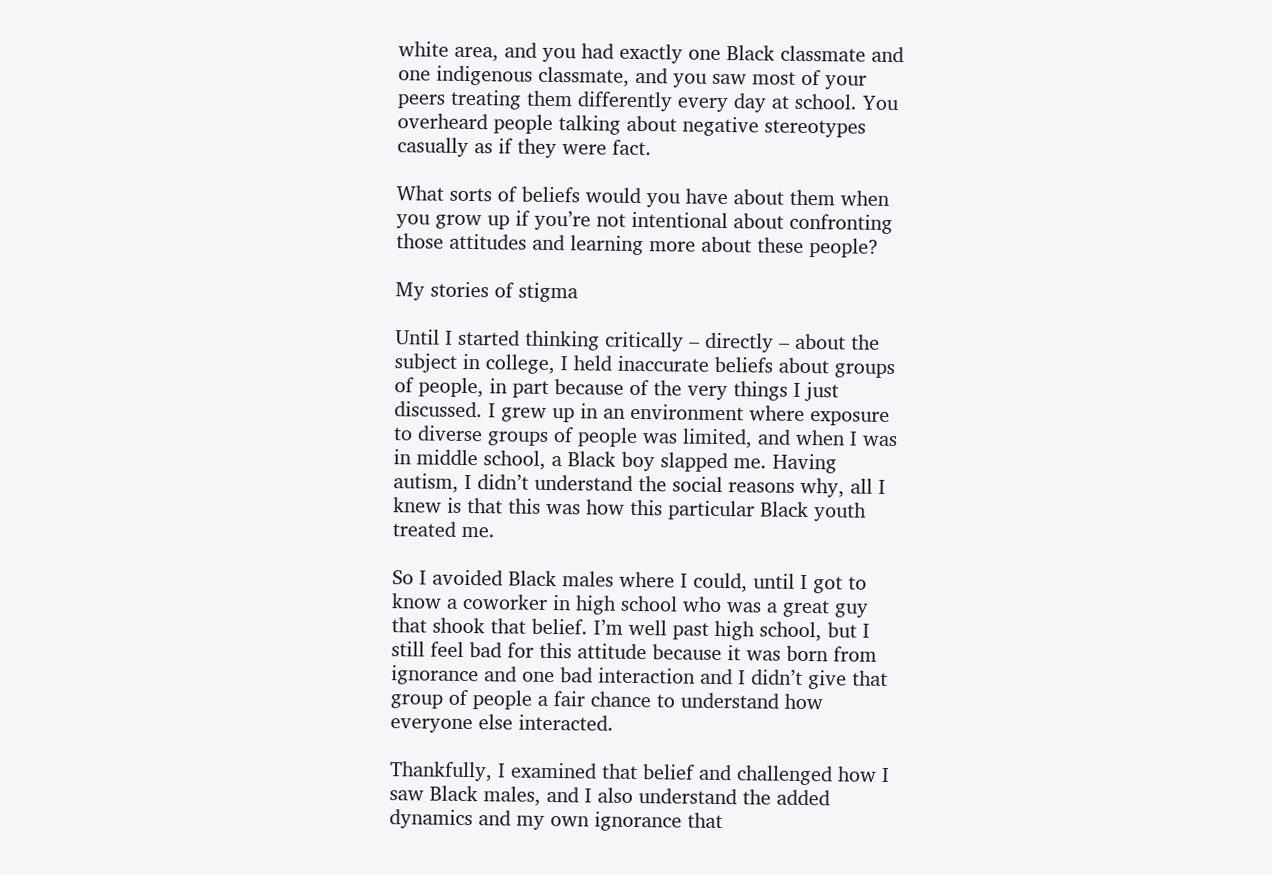white area, and you had exactly one Black classmate and one indigenous classmate, and you saw most of your peers treating them differently every day at school. You overheard people talking about negative stereotypes casually as if they were fact.

What sorts of beliefs would you have about them when you grow up if you’re not intentional about confronting those attitudes and learning more about these people?

My stories of stigma

Until I started thinking critically – directly – about the subject in college, I held inaccurate beliefs about groups of people, in part because of the very things I just discussed. I grew up in an environment where exposure to diverse groups of people was limited, and when I was in middle school, a Black boy slapped me. Having autism, I didn’t understand the social reasons why, all I knew is that this was how this particular Black youth treated me.

So I avoided Black males where I could, until I got to know a coworker in high school who was a great guy that shook that belief. I’m well past high school, but I still feel bad for this attitude because it was born from ignorance and one bad interaction and I didn’t give that group of people a fair chance to understand how everyone else interacted.

Thankfully, I examined that belief and challenged how I saw Black males, and I also understand the added dynamics and my own ignorance that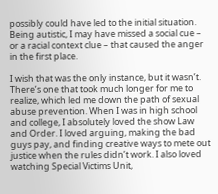possibly could have led to the initial situation. Being autistic, I may have missed a social cue – or a racial context clue – that caused the anger in the first place.

I wish that was the only instance, but it wasn’t. There’s one that took much longer for me to realize, which led me down the path of sexual abuse prevention. When I was in high school and college, I absolutely loved the show Law and Order. I loved arguing, making the bad guys pay, and finding creative ways to mete out justice when the rules didn’t work. I also loved watching Special Victims Unit,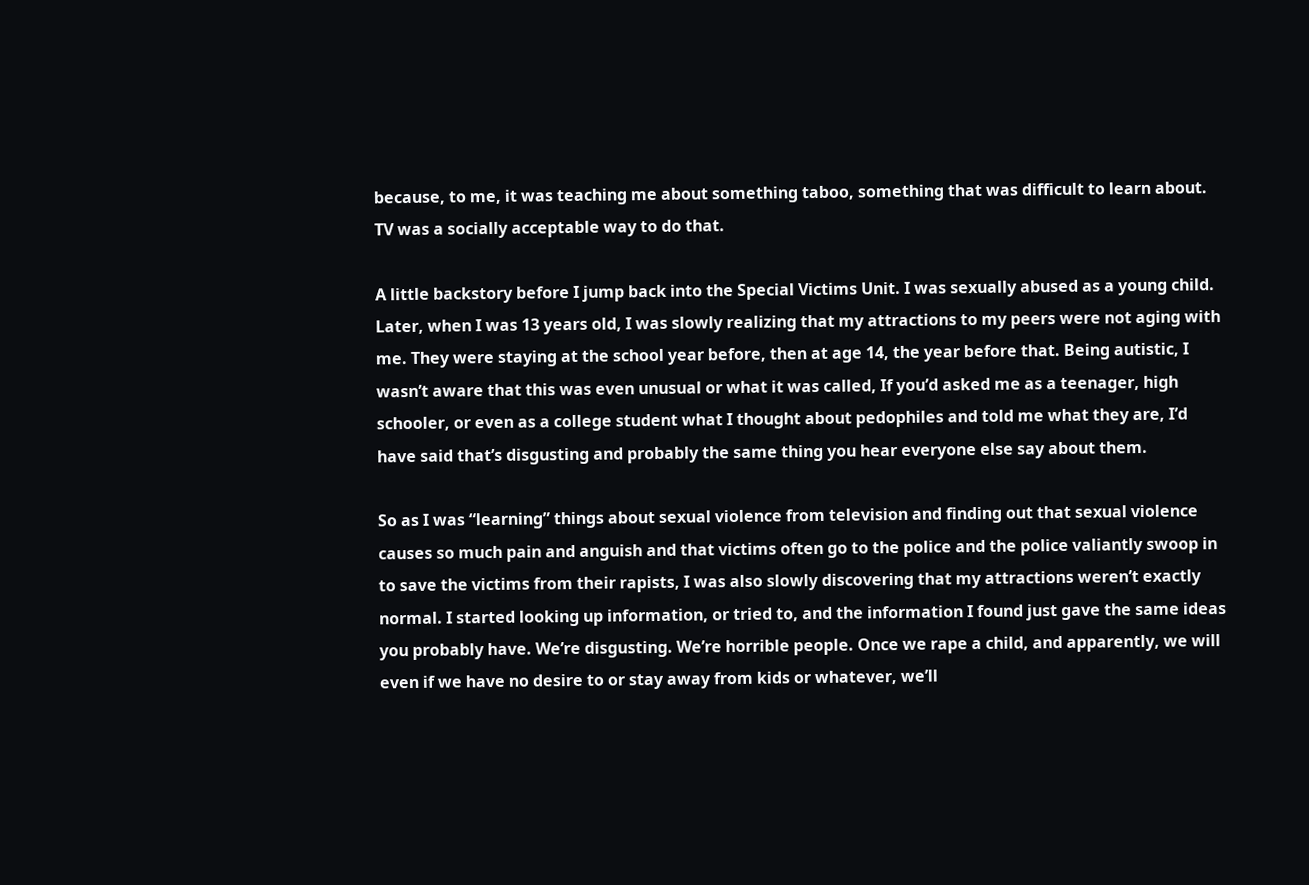because, to me, it was teaching me about something taboo, something that was difficult to learn about. TV was a socially acceptable way to do that.

A little backstory before I jump back into the Special Victims Unit. I was sexually abused as a young child. Later, when I was 13 years old, I was slowly realizing that my attractions to my peers were not aging with me. They were staying at the school year before, then at age 14, the year before that. Being autistic, I wasn’t aware that this was even unusual or what it was called, If you’d asked me as a teenager, high schooler, or even as a college student what I thought about pedophiles and told me what they are, I’d have said that’s disgusting and probably the same thing you hear everyone else say about them.

So as I was “learning” things about sexual violence from television and finding out that sexual violence causes so much pain and anguish and that victims often go to the police and the police valiantly swoop in to save the victims from their rapists, I was also slowly discovering that my attractions weren’t exactly normal. I started looking up information, or tried to, and the information I found just gave the same ideas you probably have. We’re disgusting. We’re horrible people. Once we rape a child, and apparently, we will even if we have no desire to or stay away from kids or whatever, we’ll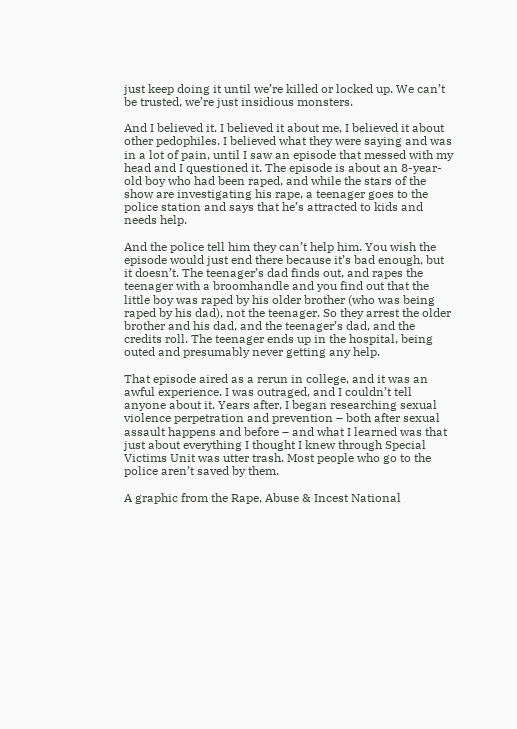just keep doing it until we’re killed or locked up. We can’t be trusted, we’re just insidious monsters.

And I believed it. I believed it about me, I believed it about other pedophiles. I believed what they were saying and was in a lot of pain, until I saw an episode that messed with my head and I questioned it. The episode is about an 8-year-old boy who had been raped, and while the stars of the show are investigating his rape, a teenager goes to the police station and says that he’s attracted to kids and needs help.

And the police tell him they can’t help him. You wish the episode would just end there because it’s bad enough, but it doesn’t. The teenager’s dad finds out, and rapes the teenager with a broomhandle and you find out that the little boy was raped by his older brother (who was being raped by his dad), not the teenager. So they arrest the older brother and his dad, and the teenager’s dad, and the credits roll. The teenager ends up in the hospital, being outed and presumably never getting any help.

That episode aired as a rerun in college, and it was an awful experience. I was outraged, and I couldn’t tell anyone about it. Years after, I began researching sexual violence perpetration and prevention – both after sexual assault happens and before – and what I learned was that just about everything I thought I knew through Special Victims Unit was utter trash. Most people who go to the police aren’t saved by them.

A graphic from the Rape, Abuse & Incest National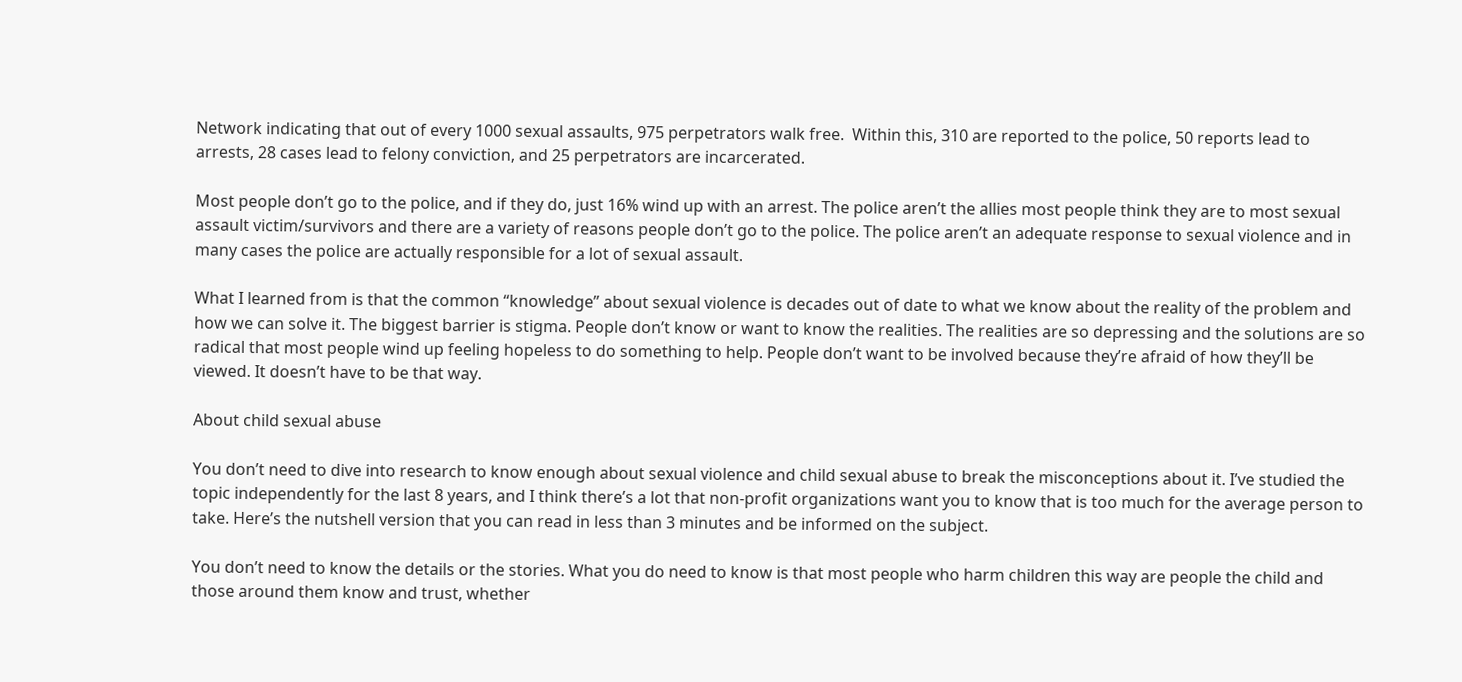Network indicating that out of every 1000 sexual assaults, 975 perpetrators walk free.  Within this, 310 are reported to the police, 50 reports lead to arrests, 28 cases lead to felony conviction, and 25 perpetrators are incarcerated.

Most people don’t go to the police, and if they do, just 16% wind up with an arrest. The police aren’t the allies most people think they are to most sexual assault victim/survivors and there are a variety of reasons people don’t go to the police. The police aren’t an adequate response to sexual violence and in many cases the police are actually responsible for a lot of sexual assault.

What I learned from is that the common “knowledge” about sexual violence is decades out of date to what we know about the reality of the problem and how we can solve it. The biggest barrier is stigma. People don’t know or want to know the realities. The realities are so depressing and the solutions are so radical that most people wind up feeling hopeless to do something to help. People don’t want to be involved because they’re afraid of how they’ll be viewed. It doesn’t have to be that way.

About child sexual abuse

You don’t need to dive into research to know enough about sexual violence and child sexual abuse to break the misconceptions about it. I’ve studied the topic independently for the last 8 years, and I think there’s a lot that non-profit organizations want you to know that is too much for the average person to take. Here’s the nutshell version that you can read in less than 3 minutes and be informed on the subject.

You don’t need to know the details or the stories. What you do need to know is that most people who harm children this way are people the child and those around them know and trust, whether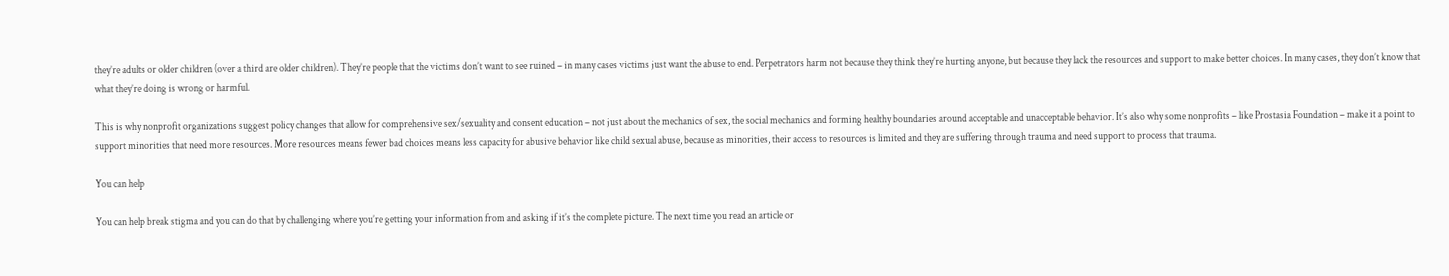they’re adults or older children (over a third are older children). They’re people that the victims don’t want to see ruined – in many cases victims just want the abuse to end. Perpetrators harm not because they think they’re hurting anyone, but because they lack the resources and support to make better choices. In many cases, they don’t know that what they’re doing is wrong or harmful.

This is why nonprofit organizations suggest policy changes that allow for comprehensive sex/sexuality and consent education – not just about the mechanics of sex, the social mechanics and forming healthy boundaries around acceptable and unacceptable behavior. It’s also why some nonprofits – like Prostasia Foundation – make it a point to support minorities that need more resources. More resources means fewer bad choices means less capacity for abusive behavior like child sexual abuse, because as minorities, their access to resources is limited and they are suffering through trauma and need support to process that trauma.

You can help

You can help break stigma and you can do that by challenging where you’re getting your information from and asking if it’s the complete picture. The next time you read an article or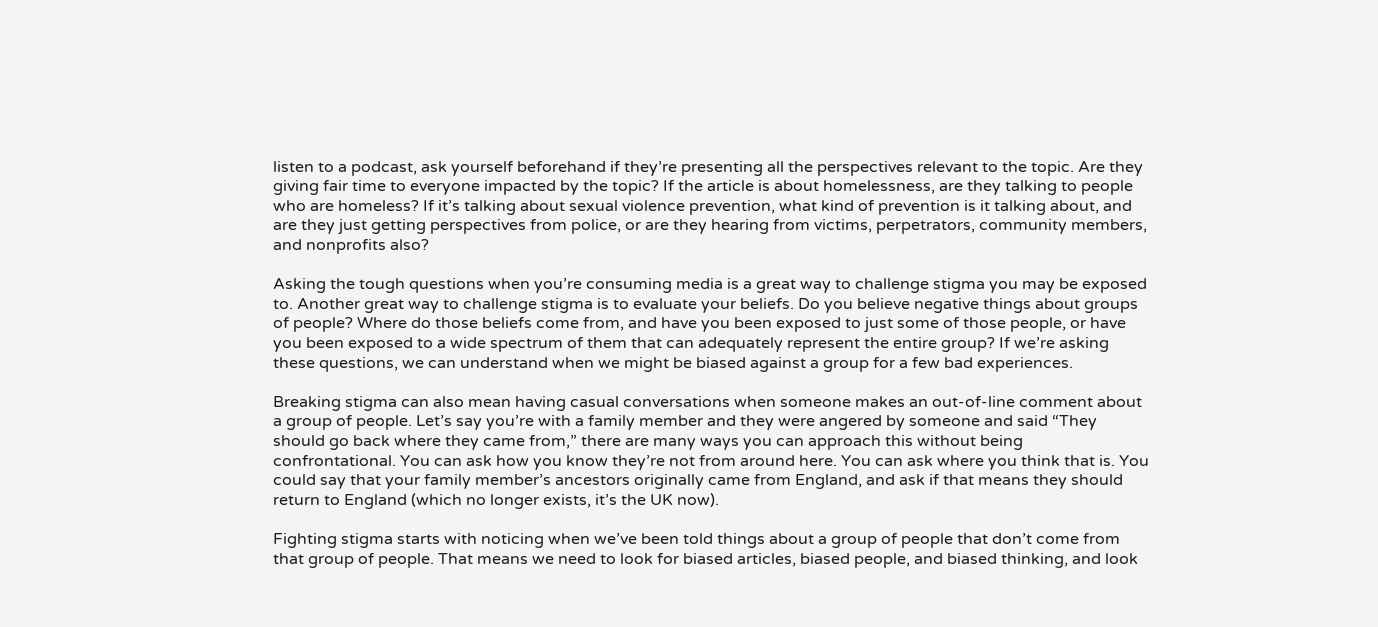listen to a podcast, ask yourself beforehand if they’re presenting all the perspectives relevant to the topic. Are they giving fair time to everyone impacted by the topic? If the article is about homelessness, are they talking to people who are homeless? If it’s talking about sexual violence prevention, what kind of prevention is it talking about, and are they just getting perspectives from police, or are they hearing from victims, perpetrators, community members, and nonprofits also?

Asking the tough questions when you’re consuming media is a great way to challenge stigma you may be exposed to. Another great way to challenge stigma is to evaluate your beliefs. Do you believe negative things about groups of people? Where do those beliefs come from, and have you been exposed to just some of those people, or have you been exposed to a wide spectrum of them that can adequately represent the entire group? If we’re asking these questions, we can understand when we might be biased against a group for a few bad experiences.

Breaking stigma can also mean having casual conversations when someone makes an out-of-line comment about a group of people. Let’s say you’re with a family member and they were angered by someone and said “They should go back where they came from,” there are many ways you can approach this without being confrontational. You can ask how you know they’re not from around here. You can ask where you think that is. You could say that your family member’s ancestors originally came from England, and ask if that means they should return to England (which no longer exists, it’s the UK now).

Fighting stigma starts with noticing when we’ve been told things about a group of people that don’t come from that group of people. That means we need to look for biased articles, biased people, and biased thinking, and look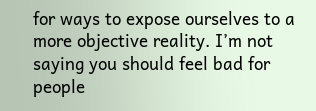for ways to expose ourselves to a more objective reality. I’m not saying you should feel bad for people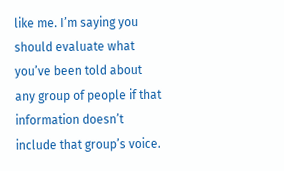like me. I’m saying you should evaluate what you’ve been told about any group of people if that information doesn’t include that group’s voice.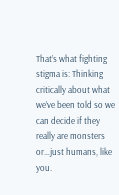That’s what fighting stigma is: Thinking critically about what we’ve been told so we can decide if they really are monsters or…just humans, like you.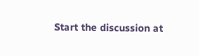Start the discussion at